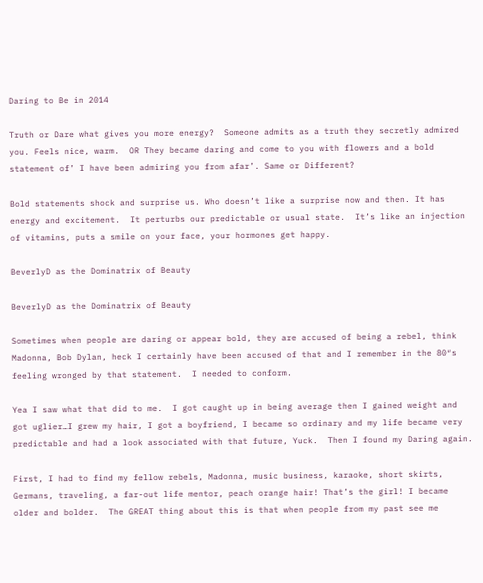Daring to Be in 2014

Truth or Dare what gives you more energy?  Someone admits as a truth they secretly admired you. Feels nice, warm.  OR They became daring and come to you with flowers and a bold statement of’ I have been admiring you from afar’. Same or Different?

Bold statements shock and surprise us. Who doesn’t like a surprise now and then. It has energy and excitement.  It perturbs our predictable or usual state.  It’s like an injection of vitamins, puts a smile on your face, your hormones get happy.

BeverlyD as the Dominatrix of Beauty

BeverlyD as the Dominatrix of Beauty

Sometimes when people are daring or appear bold, they are accused of being a rebel, think Madonna, Bob Dylan, heck I certainly have been accused of that and I remember in the 80″s feeling wronged by that statement.  I needed to conform.

Yea I saw what that did to me.  I got caught up in being average then I gained weight and got uglier…I grew my hair, I got a boyfriend, I became so ordinary and my life became very predictable and had a look associated with that future, Yuck.  Then I found my Daring again.

First, I had to find my fellow rebels, Madonna, music business, karaoke, short skirts, Germans, traveling, a far-out life mentor, peach orange hair! That’s the girl! I became older and bolder.  The GREAT thing about this is that when people from my past see me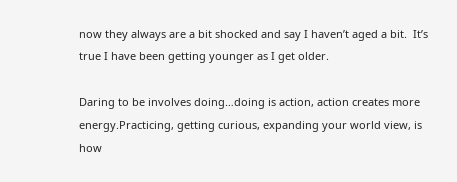now they always are a bit shocked and say I haven’t aged a bit.  It’s true I have been getting younger as I get older.

Daring to be involves doing…doing is action, action creates more energy.Practicing, getting curious, expanding your world view, is how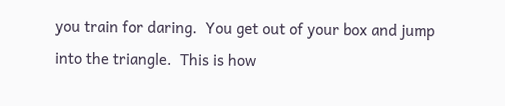you train for daring.  You get out of your box and jump into the triangle.  This is how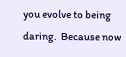you evolve to being daring.  Because now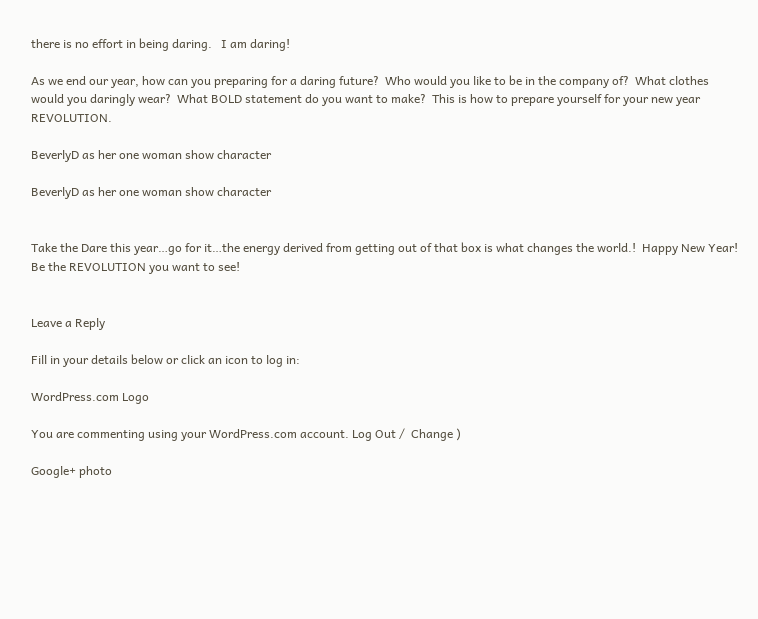there is no effort in being daring.   I am daring!

As we end our year, how can you preparing for a daring future?  Who would you like to be in the company of?  What clothes would you daringly wear?  What BOLD statement do you want to make?  This is how to prepare yourself for your new year REVOLUTION.

BeverlyD as her one woman show character

BeverlyD as her one woman show character


Take the Dare this year…go for it…the energy derived from getting out of that box is what changes the world.!  Happy New Year!  Be the REVOLUTION you want to see!


Leave a Reply

Fill in your details below or click an icon to log in:

WordPress.com Logo

You are commenting using your WordPress.com account. Log Out /  Change )

Google+ photo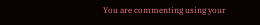You are commenting using your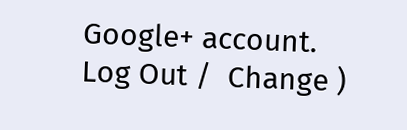Google+ account. Log Out /  Change )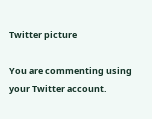Twitter picture

You are commenting using your Twitter account.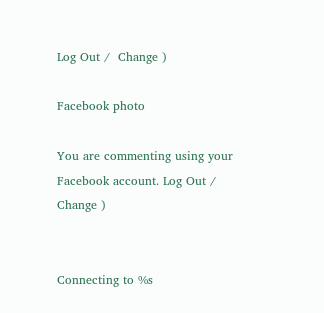Log Out /  Change )

Facebook photo

You are commenting using your Facebook account. Log Out /  Change )


Connecting to %s